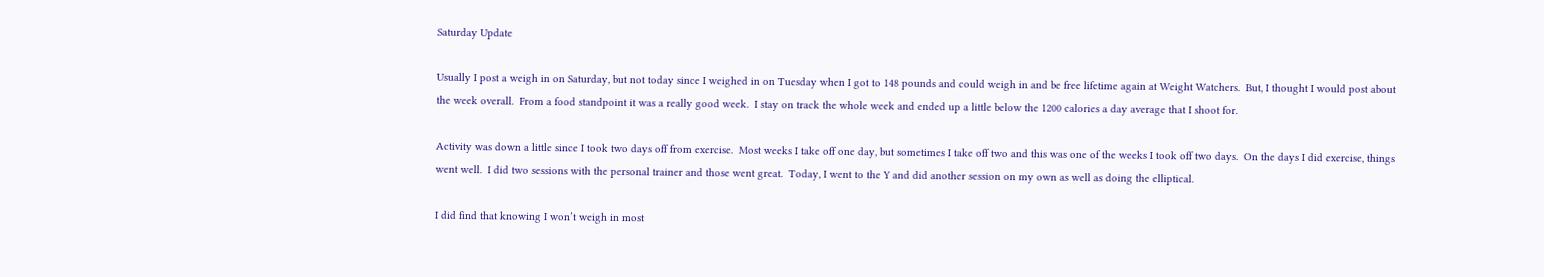Saturday Update

Usually I post a weigh in on Saturday, but not today since I weighed in on Tuesday when I got to 148 pounds and could weigh in and be free lifetime again at Weight Watchers.  But, I thought I would post about the week overall.  From a food standpoint it was a really good week.  I stay on track the whole week and ended up a little below the 1200 calories a day average that I shoot for.

Activity was down a little since I took two days off from exercise.  Most weeks I take off one day, but sometimes I take off two and this was one of the weeks I took off two days.  On the days I did exercise, things went well.  I did two sessions with the personal trainer and those went great.  Today, I went to the Y and did another session on my own as well as doing the elliptical.

I did find that knowing I won’t weigh in most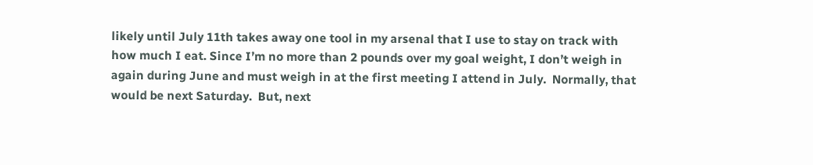likely until July 11th takes away one tool in my arsenal that I use to stay on track with how much I eat. Since I’m no more than 2 pounds over my goal weight, I don’t weigh in again during June and must weigh in at the first meeting I attend in July.  Normally, that would be next Saturday.  But, next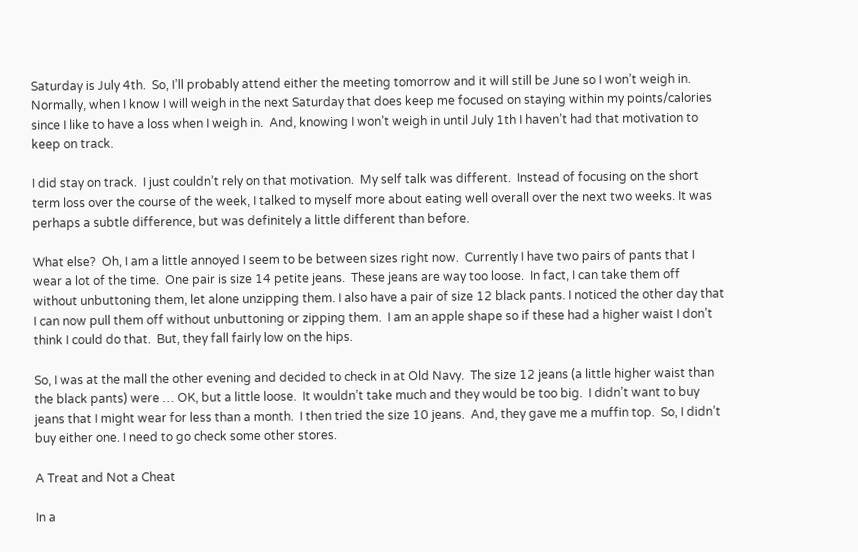Saturday is July 4th.  So, I’ll probably attend either the meeting tomorrow and it will still be June so I won’t weigh in.  Normally, when I know I will weigh in the next Saturday that does keep me focused on staying within my points/calories since I like to have a loss when I weigh in.  And, knowing I won’t weigh in until July 1th I haven’t had that motivation to keep on track.

I did stay on track.  I just couldn’t rely on that motivation.  My self talk was different.  Instead of focusing on the short term loss over the course of the week, I talked to myself more about eating well overall over the next two weeks. It was perhaps a subtle difference, but was definitely a little different than before.

What else?  Oh, I am a little annoyed I seem to be between sizes right now.  Currently I have two pairs of pants that I wear a lot of the time.  One pair is size 14 petite jeans.  These jeans are way too loose.  In fact, I can take them off without unbuttoning them, let alone unzipping them. I also have a pair of size 12 black pants. I noticed the other day that I can now pull them off without unbuttoning or zipping them.  I am an apple shape so if these had a higher waist I don’t think I could do that.  But, they fall fairly low on the hips.

So, I was at the mall the other evening and decided to check in at Old Navy.  The size 12 jeans (a little higher waist than the black pants) were … OK, but a little loose.  It wouldn’t take much and they would be too big.  I didn’t want to buy jeans that I might wear for less than a month.  I then tried the size 10 jeans.  And, they gave me a muffin top.  So, I didn’t buy either one. I need to go check some other stores.

A Treat and Not a Cheat

In a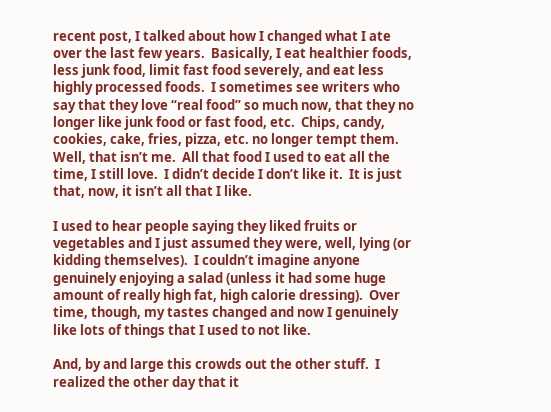recent post, I talked about how I changed what I ate over the last few years.  Basically, I eat healthier foods, less junk food, limit fast food severely, and eat less highly processed foods.  I sometimes see writers who say that they love “real food” so much now, that they no longer like junk food or fast food, etc.  Chips, candy, cookies, cake, fries, pizza, etc. no longer tempt them.  Well, that isn’t me.  All that food I used to eat all the time, I still love.  I didn’t decide I don’t like it.  It is just that, now, it isn’t all that I like.

I used to hear people saying they liked fruits or vegetables and I just assumed they were, well, lying (or kidding themselves).  I couldn’t imagine anyone genuinely enjoying a salad (unless it had some huge amount of really high fat, high calorie dressing).  Over time, though, my tastes changed and now I genuinely like lots of things that I used to not like.

And, by and large this crowds out the other stuff.  I realized the other day that it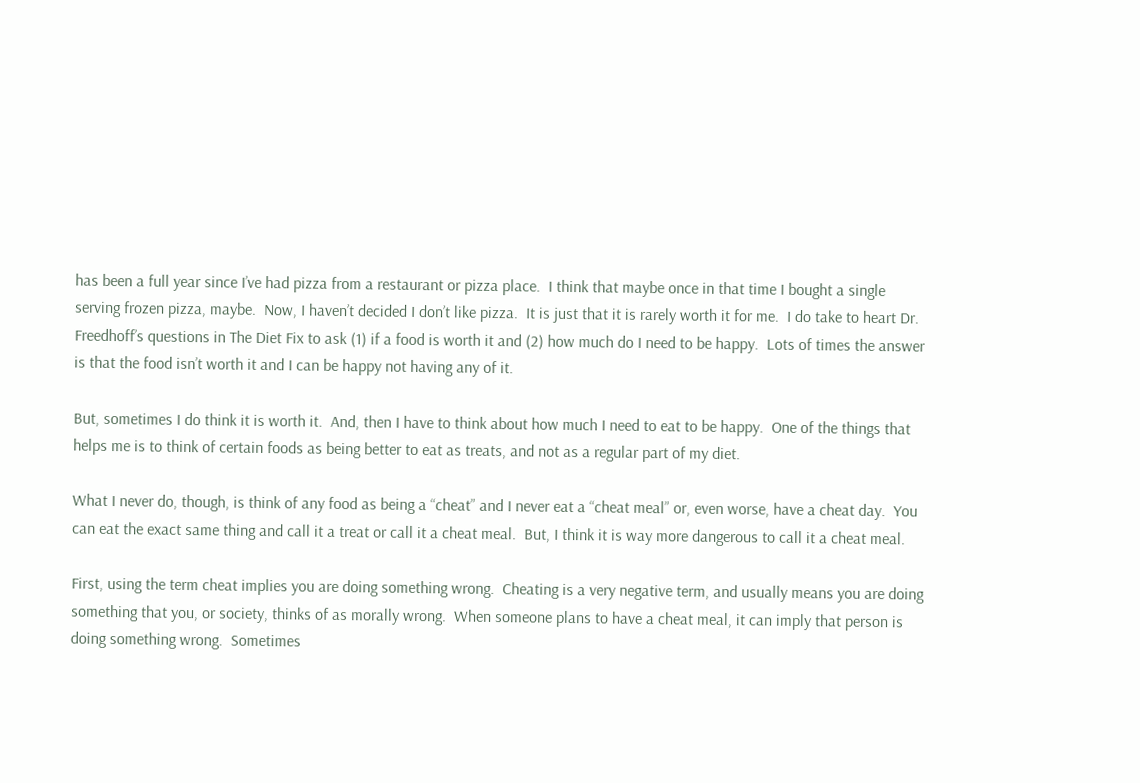has been a full year since I’ve had pizza from a restaurant or pizza place.  I think that maybe once in that time I bought a single serving frozen pizza, maybe.  Now, I haven’t decided I don’t like pizza.  It is just that it is rarely worth it for me.  I do take to heart Dr. Freedhoff’s questions in The Diet Fix to ask (1) if a food is worth it and (2) how much do I need to be happy.  Lots of times the answer is that the food isn’t worth it and I can be happy not having any of it.

But, sometimes I do think it is worth it.  And, then I have to think about how much I need to eat to be happy.  One of the things that helps me is to think of certain foods as being better to eat as treats, and not as a regular part of my diet.

What I never do, though, is think of any food as being a “cheat” and I never eat a “cheat meal” or, even worse, have a cheat day.  You can eat the exact same thing and call it a treat or call it a cheat meal.  But, I think it is way more dangerous to call it a cheat meal.

First, using the term cheat implies you are doing something wrong.  Cheating is a very negative term, and usually means you are doing something that you, or society, thinks of as morally wrong.  When someone plans to have a cheat meal, it can imply that person is doing something wrong.  Sometimes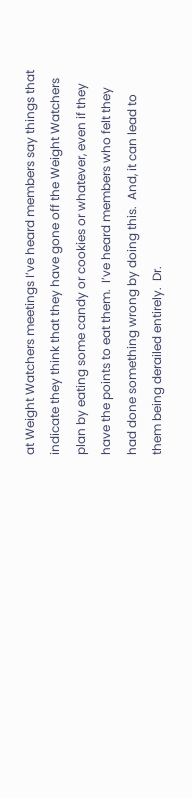at Weight Watchers meetings I’ve heard members say things that indicate they think that they have gone off the Weight Watchers plan by eating some candy or cookies or whatever, even if they have the points to eat them.  I’ve heard members who felt they had done something wrong by doing this.  And, it can lead to them being derailed entirely.  Dr.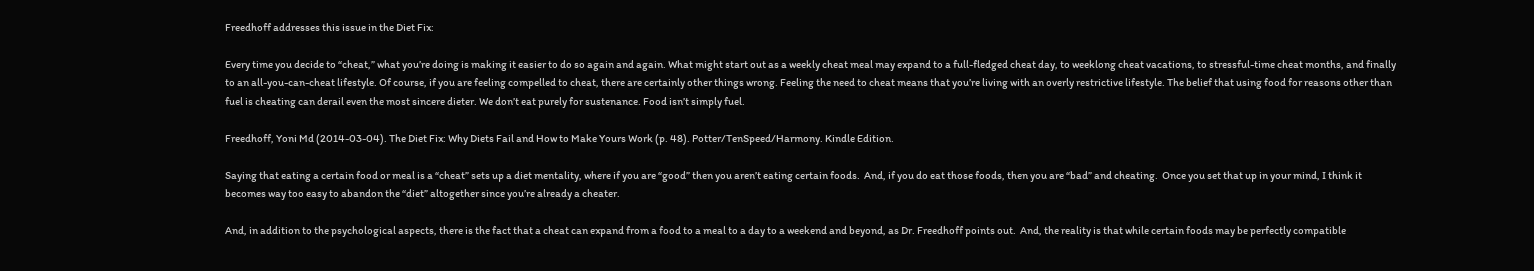Freedhoff addresses this issue in the Diet Fix:

Every time you decide to “cheat,” what you’re doing is making it easier to do so again and again. What might start out as a weekly cheat meal may expand to a full-fledged cheat day, to weeklong cheat vacations, to stressful-time cheat months, and finally to an all-you-can-cheat lifestyle. Of course, if you are feeling compelled to cheat, there are certainly other things wrong. Feeling the need to cheat means that you’re living with an overly restrictive lifestyle. The belief that using food for reasons other than fuel is cheating can derail even the most sincere dieter. We don’t eat purely for sustenance. Food isn’t simply fuel.

Freedhoff, Yoni Md (2014-03-04). The Diet Fix: Why Diets Fail and How to Make Yours Work (p. 48). Potter/TenSpeed/Harmony. Kindle Edition.

Saying that eating a certain food or meal is a “cheat” sets up a diet mentality, where if you are “good” then you aren’t eating certain foods.  And, if you do eat those foods, then you are “bad” and cheating.  Once you set that up in your mind, I think it becomes way too easy to abandon the “diet” altogether since you’re already a cheater.

And, in addition to the psychological aspects, there is the fact that a cheat can expand from a food to a meal to a day to a weekend and beyond, as Dr. Freedhoff points out.  And, the reality is that while certain foods may be perfectly compatible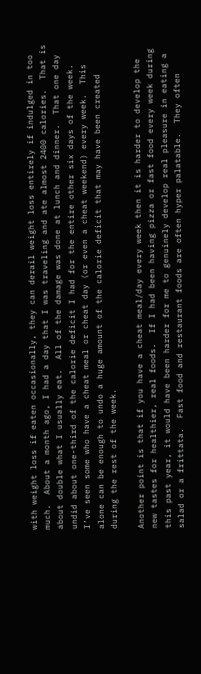with weight loss if eaten occasionally, they can derail weight loss entirely if indulged in too much.  About a month ago, I had a day that I was traveling and ate almost 2400 calories.  That is about double what I usually eat.  All of the damage was done at lunch and dinner.  That one day undid about one-third of the calorie deficit I had for the entire other six days of the week.  I’ve seen some who have a cheat meal or cheat day (or even a cheat weekend) every week.  This alone can be enough to undo a huge amount of the calorie deficit that may have been created during the rest of the week.

Another point is that if you have a cheat meal/day every week then it is harder to develop the new tastes for healthier, real foods.  If I had been having pizza or fast food every week during this past year, it would have been harder for me to genuinely develop real pleasure in eating a salad or a frittata.  Fast food and restaurant foods are often hyper palatable.  They often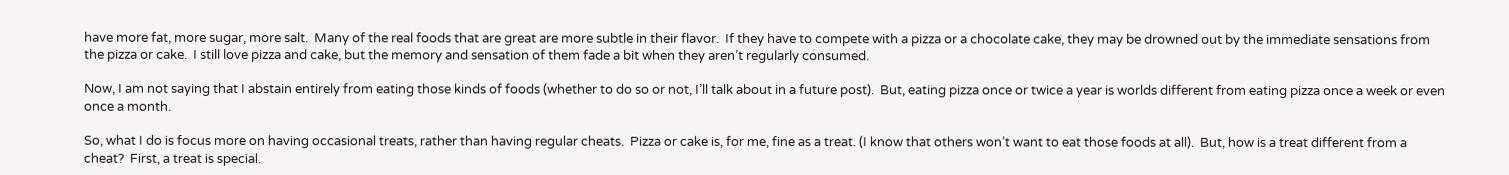have more fat, more sugar, more salt.  Many of the real foods that are great are more subtle in their flavor.  If they have to compete with a pizza or a chocolate cake, they may be drowned out by the immediate sensations from the pizza or cake.  I still love pizza and cake, but the memory and sensation of them fade a bit when they aren’t regularly consumed.

Now, I am not saying that I abstain entirely from eating those kinds of foods (whether to do so or not, I’ll talk about in a future post).  But, eating pizza once or twice a year is worlds different from eating pizza once a week or even once a month.

So, what I do is focus more on having occasional treats, rather than having regular cheats.  Pizza or cake is, for me, fine as a treat. (I know that others won’t want to eat those foods at all).  But, how is a treat different from a cheat?  First, a treat is special.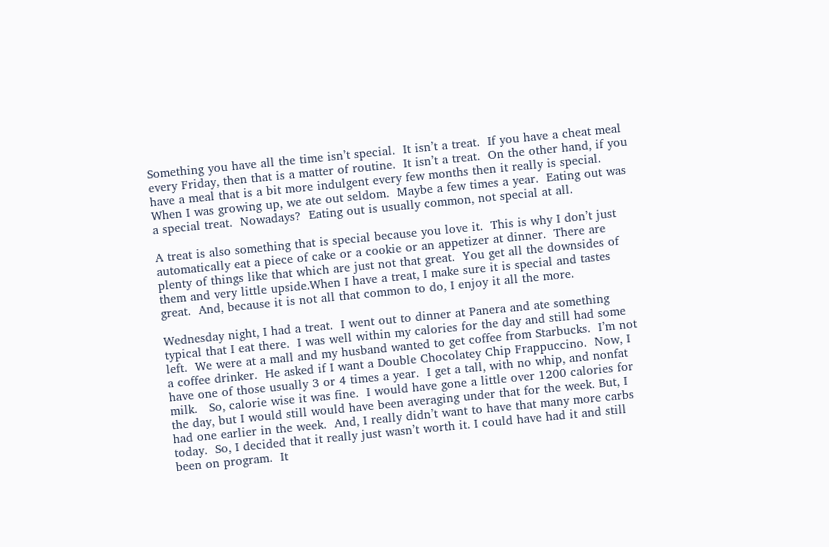Something you have all the time isn’t special.  It isn’t a treat.  If you have a cheat meal every Friday, then that is a matter of routine.  It isn’t a treat.  On the other hand, if you have a meal that is a bit more indulgent every few months then it really is special.  When I was growing up, we ate out seldom.  Maybe a few times a year.  Eating out was a special treat.  Nowadays?  Eating out is usually common, not special at all.

A treat is also something that is special because you love it.  This is why I don’t just automatically eat a piece of cake or a cookie or an appetizer at dinner.  There are plenty of things like that which are just not that great.  You get all the downsides of them and very little upside.When I have a treat, I make sure it is special and tastes great.  And, because it is not all that common to do, I enjoy it all the more.

Wednesday night, I had a treat.  I went out to dinner at Panera and ate something typical that I eat there.  I was well within my calories for the day and still had some left.  We were at a mall and my husband wanted to get coffee from Starbucks.  I’m not a coffee drinker.  He asked if I want a Double Chocolatey Chip Frappuccino.  Now, I have one of those usually 3 or 4 times a year.  I get a tall, with no whip, and nonfat milk.   So, calorie wise it was fine.  I would have gone a little over 1200 calories for the day, but I would still would have been averaging under that for the week. But, I had one earlier in the week.  And, I really didn’t want to have that many more carbs today.  So, I decided that it really just wasn’t worth it. I could have had it and still been on program.  It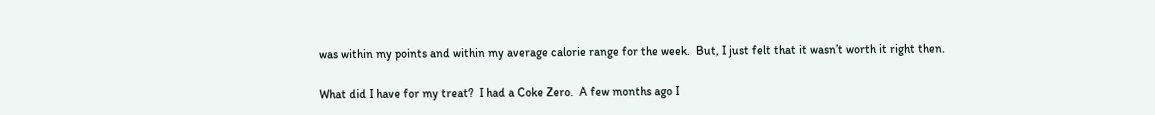was within my points and within my average calorie range for the week.  But, I just felt that it wasn’t worth it right then.

What did I have for my treat?  I had a Coke Zero.  A few months ago I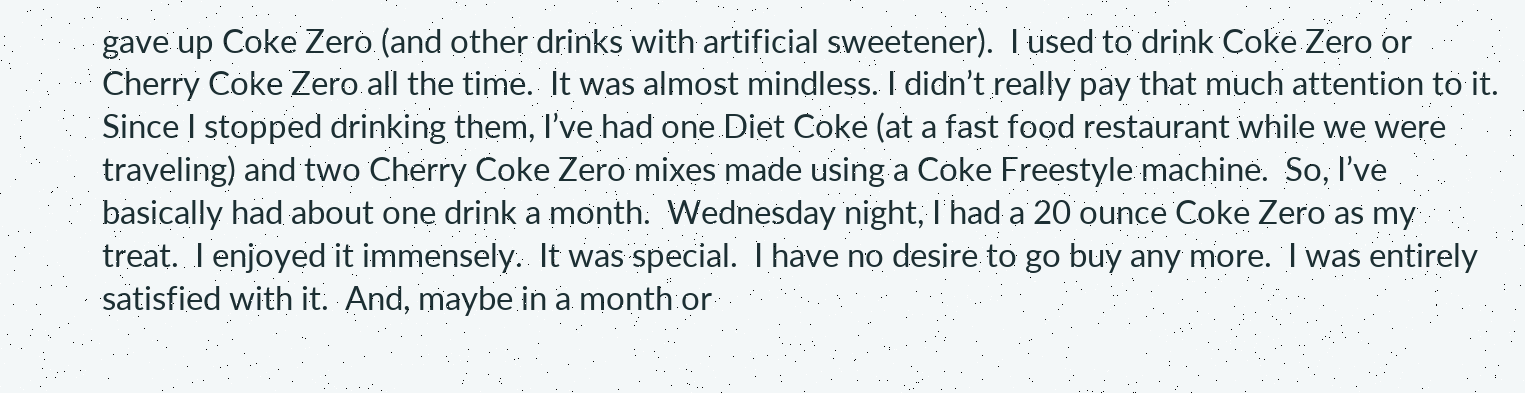gave up Coke Zero (and other drinks with artificial sweetener).  I used to drink Coke Zero or Cherry Coke Zero all the time.  It was almost mindless. I didn’t really pay that much attention to it. Since I stopped drinking them, I’ve had one Diet Coke (at a fast food restaurant while we were traveling) and two Cherry Coke Zero mixes made using a Coke Freestyle machine.  So, I’ve basically had about one drink a month.  Wednesday night, I had a 20 ounce Coke Zero as my treat.  I enjoyed it immensely.  It was special.  I have no desire to go buy any more.  I was entirely satisfied with it.  And, maybe in a month or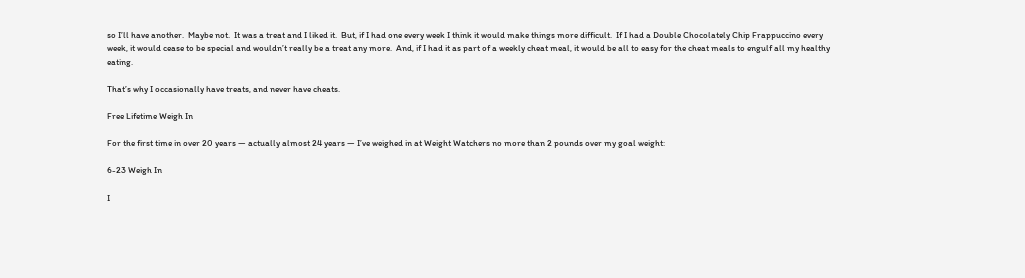so I’ll have another.  Maybe not.  It was a treat and I liked it.  But, if I had one every week I think it would make things more difficult.  If I had a Double Chocolately Chip Frappuccino every week, it would cease to be special and wouldn’t really be a treat any more.  And, if I had it as part of a weekly cheat meal, it would be all to easy for the cheat meals to engulf all my healthy eating.

That’s why I occasionally have treats, and never have cheats.

Free Lifetime Weigh In

For the first time in over 20 years — actually almost 24 years — I’ve weighed in at Weight Watchers no more than 2 pounds over my goal weight:

6-23 Weigh In

I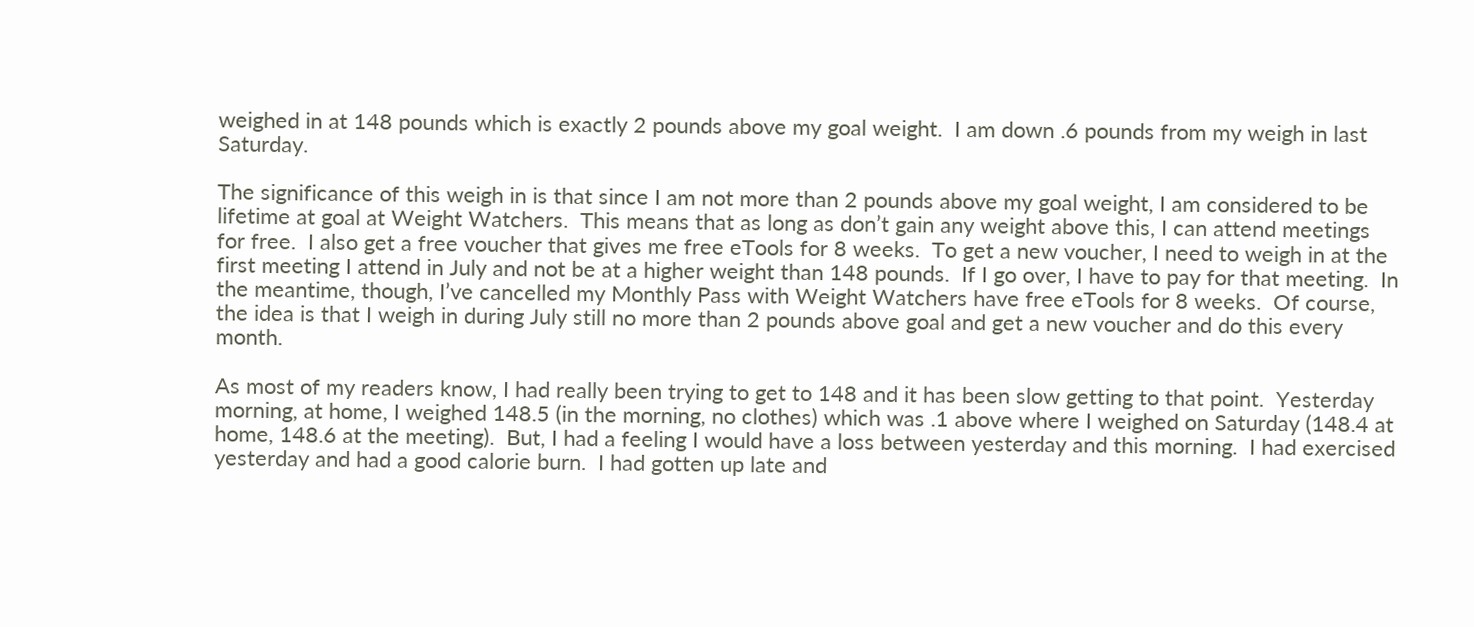weighed in at 148 pounds which is exactly 2 pounds above my goal weight.  I am down .6 pounds from my weigh in last Saturday.

The significance of this weigh in is that since I am not more than 2 pounds above my goal weight, I am considered to be lifetime at goal at Weight Watchers.  This means that as long as don’t gain any weight above this, I can attend meetings for free.  I also get a free voucher that gives me free eTools for 8 weeks.  To get a new voucher, I need to weigh in at the first meeting I attend in July and not be at a higher weight than 148 pounds.  If I go over, I have to pay for that meeting.  In the meantime, though, I’ve cancelled my Monthly Pass with Weight Watchers have free eTools for 8 weeks.  Of course, the idea is that I weigh in during July still no more than 2 pounds above goal and get a new voucher and do this every month.

As most of my readers know, I had really been trying to get to 148 and it has been slow getting to that point.  Yesterday morning, at home, I weighed 148.5 (in the morning, no clothes) which was .1 above where I weighed on Saturday (148.4 at home, 148.6 at the meeting).  But, I had a feeling I would have a loss between yesterday and this morning.  I had exercised yesterday and had a good calorie burn.  I had gotten up late and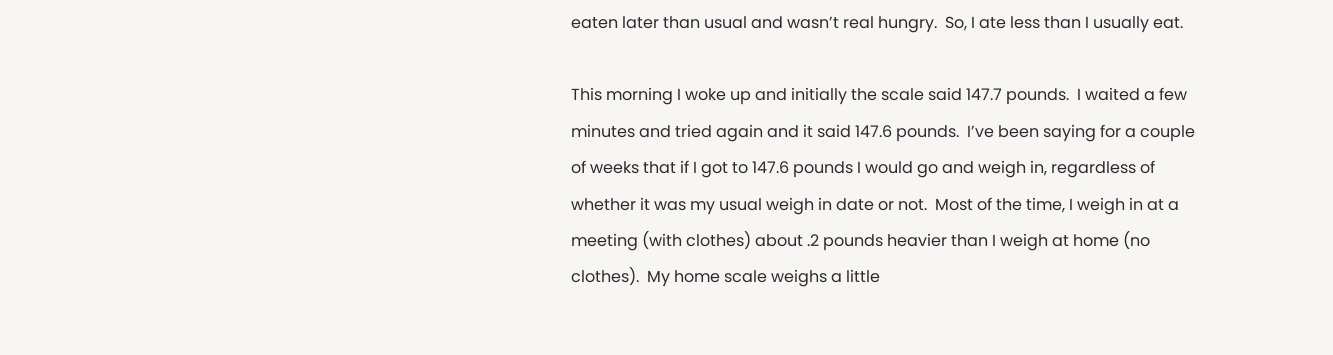eaten later than usual and wasn’t real hungry.  So, I ate less than I usually eat.

This morning I woke up and initially the scale said 147.7 pounds.  I waited a few minutes and tried again and it said 147.6 pounds.  I’ve been saying for a couple of weeks that if I got to 147.6 pounds I would go and weigh in, regardless of whether it was my usual weigh in date or not.  Most of the time, I weigh in at a meeting (with clothes) about .2 pounds heavier than I weigh at home (no clothes).  My home scale weighs a little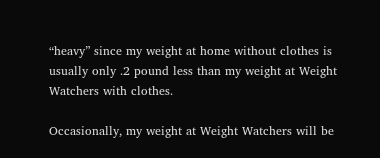“heavy” since my weight at home without clothes is usually only .2 pound less than my weight at Weight Watchers with clothes.

Occasionally, my weight at Weight Watchers will be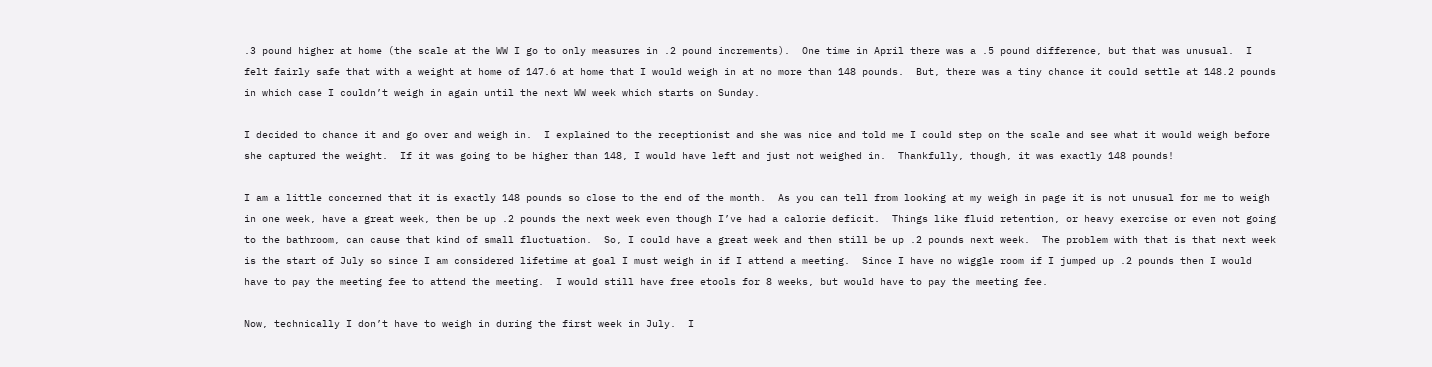.3 pound higher at home (the scale at the WW I go to only measures in .2 pound increments).  One time in April there was a .5 pound difference, but that was unusual.  I felt fairly safe that with a weight at home of 147.6 at home that I would weigh in at no more than 148 pounds.  But, there was a tiny chance it could settle at 148.2 pounds in which case I couldn’t weigh in again until the next WW week which starts on Sunday.

I decided to chance it and go over and weigh in.  I explained to the receptionist and she was nice and told me I could step on the scale and see what it would weigh before she captured the weight.  If it was going to be higher than 148, I would have left and just not weighed in.  Thankfully, though, it was exactly 148 pounds!

I am a little concerned that it is exactly 148 pounds so close to the end of the month.  As you can tell from looking at my weigh in page it is not unusual for me to weigh in one week, have a great week, then be up .2 pounds the next week even though I’ve had a calorie deficit.  Things like fluid retention, or heavy exercise or even not going to the bathroom, can cause that kind of small fluctuation.  So, I could have a great week and then still be up .2 pounds next week.  The problem with that is that next week is the start of July so since I am considered lifetime at goal I must weigh in if I attend a meeting.  Since I have no wiggle room if I jumped up .2 pounds then I would have to pay the meeting fee to attend the meeting.  I would still have free etools for 8 weeks, but would have to pay the meeting fee.

Now, technically I don’t have to weigh in during the first week in July.  I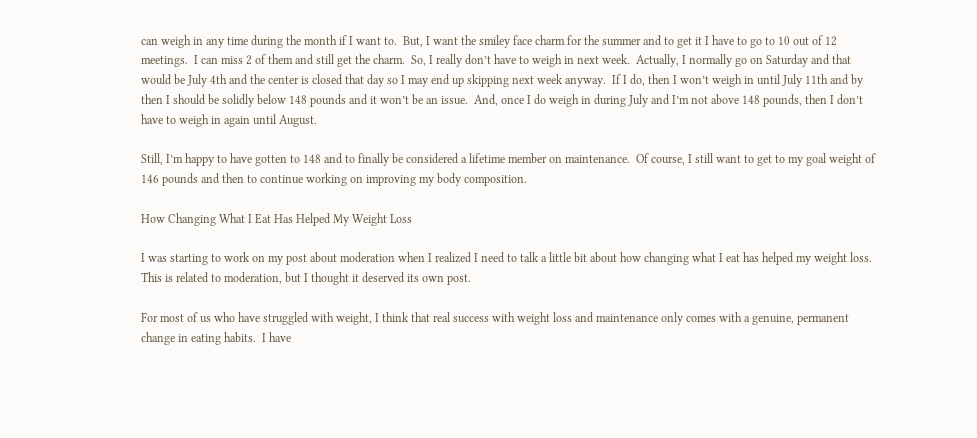can weigh in any time during the month if I want to.  But, I want the smiley face charm for the summer and to get it I have to go to 10 out of 12 meetings.  I can miss 2 of them and still get the charm.  So, I really don’t have to weigh in next week.  Actually, I normally go on Saturday and that would be July 4th and the center is closed that day so I may end up skipping next week anyway.  If I do, then I won’t weigh in until July 11th and by then I should be solidly below 148 pounds and it won’t be an issue.  And, once I do weigh in during July and I’m not above 148 pounds, then I don’t have to weigh in again until August.

Still, I’m happy to have gotten to 148 and to finally be considered a lifetime member on maintenance.  Of course, I still want to get to my goal weight of 146 pounds and then to continue working on improving my body composition.

How Changing What I Eat Has Helped My Weight Loss

I was starting to work on my post about moderation when I realized I need to talk a little bit about how changing what I eat has helped my weight loss.  This is related to moderation, but I thought it deserved its own post.

For most of us who have struggled with weight, I think that real success with weight loss and maintenance only comes with a genuine, permanent change in eating habits.  I have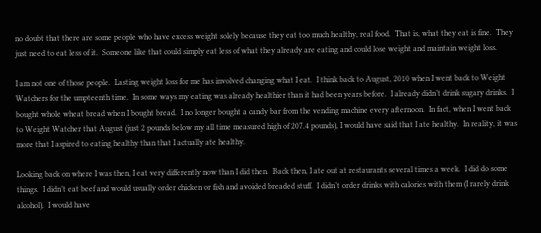no doubt that there are some people who have excess weight solely because they eat too much healthy, real food.  That is, what they eat is fine.  They just need to eat less of it.  Someone like that could simply eat less of what they already are eating and could lose weight and maintain weight loss.

I am not one of those people.  Lasting weight loss for me has involved changing what I eat.  I think back to August, 2010 when I went back to Weight Watchers for the umpteenth time.  In some ways my eating was already healthier than it had been years before.  I already didn’t drink sugary drinks.  I bought whole wheat bread when I bought bread.  I no longer bought a candy bar from the vending machine every afternoon.  In fact, when I went back to Weight Watcher that August (just 2 pounds below my all time measured high of 207.4 pounds), I would have said that I ate healthy.  In reality, it was more that I aspired to eating healthy than that I actually ate healthy.

Looking back on where I was then, I eat very differently now than I did then.  Back then, I ate out at restaurants several times a week.  I did do some things.  I didn’t eat beef and would usually order chicken or fish and avoided breaded stuff.  I didn’t order drinks with calories with them (I rarely drink alcohol).  I would have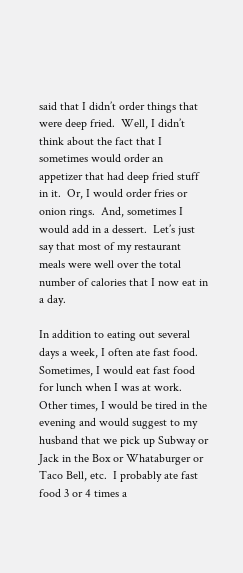said that I didn’t order things that were deep fried.  Well, I didn’t think about the fact that I sometimes would order an appetizer that had deep fried stuff in it.  Or, I would order fries or onion rings.  And, sometimes I would add in a dessert.  Let’s just say that most of my restaurant meals were well over the total number of calories that I now eat in a day.

In addition to eating out several days a week, I often ate fast food.  Sometimes, I would eat fast food for lunch when I was at work.  Other times, I would be tired in the evening and would suggest to my husband that we pick up Subway or Jack in the Box or Whataburger or Taco Bell, etc.  I probably ate fast food 3 or 4 times a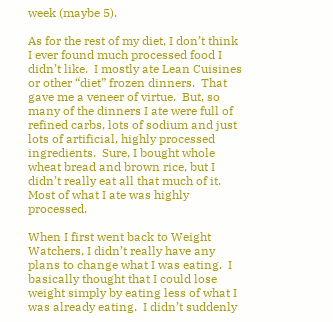week (maybe 5).

As for the rest of my diet, I don’t think I ever found much processed food I didn’t like.  I mostly ate Lean Cuisines or other “diet” frozen dinners.  That gave me a veneer of virtue.  But, so many of the dinners I ate were full of refined carbs, lots of sodium and just lots of artificial, highly processed ingredients.  Sure, I bought whole wheat bread and brown rice, but I didn’t really eat all that much of it.  Most of what I ate was highly processed.

When I first went back to Weight Watchers, I didn’t really have any plans to change what I was eating.  I basically thought that I could lose weight simply by eating less of what I was already eating.  I didn’t suddenly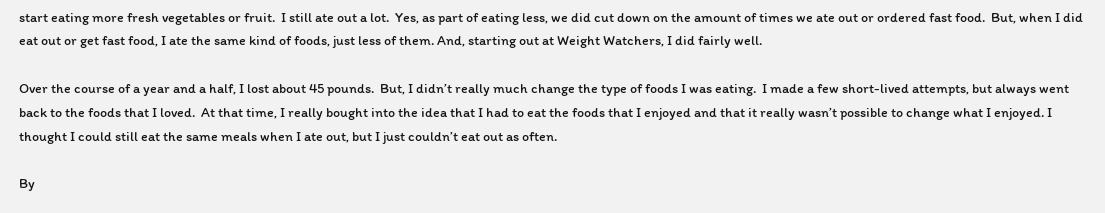start eating more fresh vegetables or fruit.  I still ate out a lot.  Yes, as part of eating less, we did cut down on the amount of times we ate out or ordered fast food.  But, when I did eat out or get fast food, I ate the same kind of foods, just less of them. And, starting out at Weight Watchers, I did fairly well.

Over the course of a year and a half, I lost about 45 pounds.  But, I didn’t really much change the type of foods I was eating.  I made a few short-lived attempts, but always went back to the foods that I loved.  At that time, I really bought into the idea that I had to eat the foods that I enjoyed and that it really wasn’t possible to change what I enjoyed. I thought I could still eat the same meals when I ate out, but I just couldn’t eat out as often.

By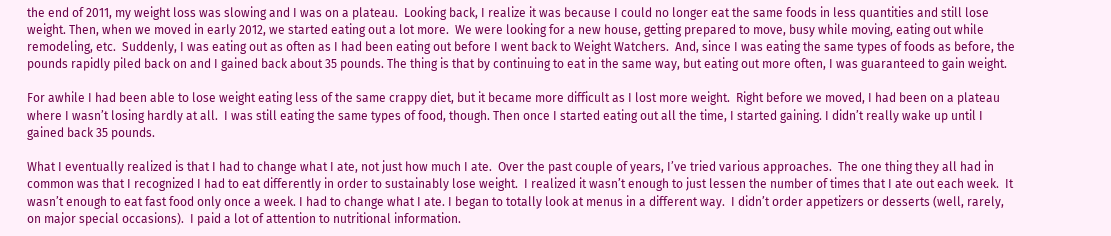the end of 2011, my weight loss was slowing and I was on a plateau.  Looking back, I realize it was because I could no longer eat the same foods in less quantities and still lose weight. Then, when we moved in early 2012, we started eating out a lot more.  We were looking for a new house, getting prepared to move, busy while moving, eating out while remodeling, etc.  Suddenly, I was eating out as often as I had been eating out before I went back to Weight Watchers.  And, since I was eating the same types of foods as before, the pounds rapidly piled back on and I gained back about 35 pounds. The thing is that by continuing to eat in the same way, but eating out more often, I was guaranteed to gain weight.

For awhile I had been able to lose weight eating less of the same crappy diet, but it became more difficult as I lost more weight.  Right before we moved, I had been on a plateau where I wasn’t losing hardly at all.  I was still eating the same types of food, though. Then once I started eating out all the time, I started gaining. I didn’t really wake up until I gained back 35 pounds.

What I eventually realized is that I had to change what I ate, not just how much I ate.  Over the past couple of years, I’ve tried various approaches.  The one thing they all had in common was that I recognized I had to eat differently in order to sustainably lose weight.  I realized it wasn’t enough to just lessen the number of times that I ate out each week.  It wasn’t enough to eat fast food only once a week. I had to change what I ate. I began to totally look at menus in a different way.  I didn’t order appetizers or desserts (well, rarely, on major special occasions).  I paid a lot of attention to nutritional information.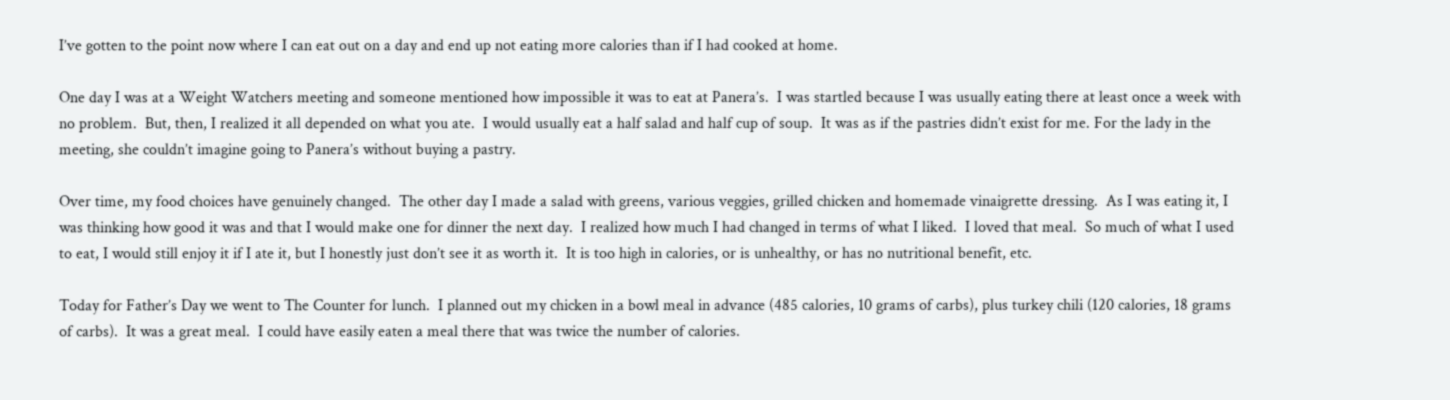I’ve gotten to the point now where I can eat out on a day and end up not eating more calories than if I had cooked at home.

One day I was at a Weight Watchers meeting and someone mentioned how impossible it was to eat at Panera’s.  I was startled because I was usually eating there at least once a week with no problem.  But, then, I realized it all depended on what you ate.  I would usually eat a half salad and half cup of soup.  It was as if the pastries didn’t exist for me. For the lady in the meeting, she couldn’t imagine going to Panera’s without buying a pastry.

Over time, my food choices have genuinely changed.  The other day I made a salad with greens, various veggies, grilled chicken and homemade vinaigrette dressing.  As I was eating it, I was thinking how good it was and that I would make one for dinner the next day.  I realized how much I had changed in terms of what I liked.  I loved that meal.  So much of what I used to eat, I would still enjoy it if I ate it, but I honestly just don’t see it as worth it.  It is too high in calories, or is unhealthy, or has no nutritional benefit, etc.

Today for Father’s Day we went to The Counter for lunch.  I planned out my chicken in a bowl meal in advance (485 calories, 10 grams of carbs), plus turkey chili (120 calories, 18 grams of carbs).  It was a great meal.  I could have easily eaten a meal there that was twice the number of calories.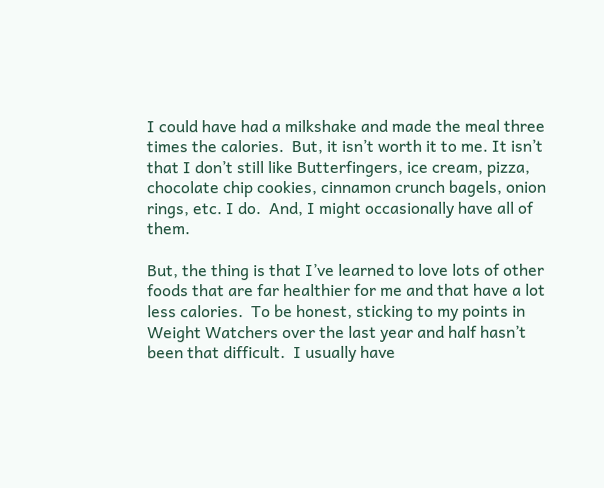I could have had a milkshake and made the meal three times the calories.  But, it isn’t worth it to me. It isn’t that I don’t still like Butterfingers, ice cream, pizza, chocolate chip cookies, cinnamon crunch bagels, onion rings, etc. I do.  And, I might occasionally have all of them.

But, the thing is that I’ve learned to love lots of other foods that are far healthier for me and that have a lot less calories.  To be honest, sticking to my points in Weight Watchers over the last year and half hasn’t been that difficult.  I usually have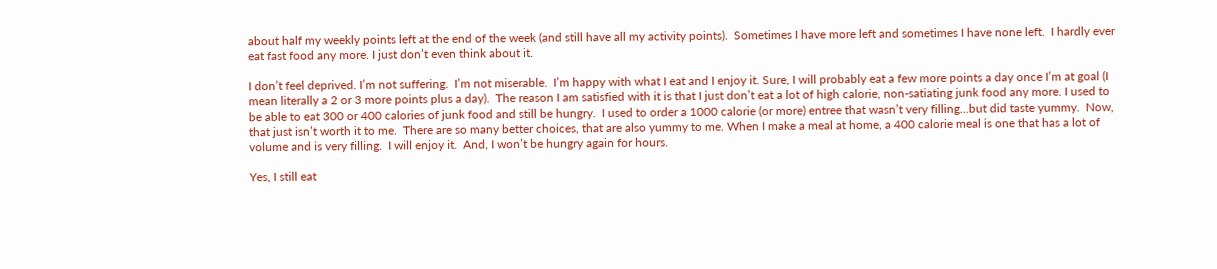about half my weekly points left at the end of the week (and still have all my activity points).  Sometimes I have more left and sometimes I have none left.  I hardly ever eat fast food any more. I just don’t even think about it.

I don’t feel deprived. I’m not suffering.  I’m not miserable.  I’m happy with what I eat and I enjoy it. Sure, I will probably eat a few more points a day once I’m at goal (I mean literally a 2 or 3 more points plus a day).  The reason I am satisfied with it is that I just don’t eat a lot of high calorie, non-satiating junk food any more. I used to be able to eat 300 or 400 calories of junk food and still be hungry.  I used to order a 1000 calorie (or more) entree that wasn’t very filling…but did taste yummy.  Now, that just isn’t worth it to me.  There are so many better choices, that are also yummy to me. When I make a meal at home, a 400 calorie meal is one that has a lot of volume and is very filling.  I will enjoy it.  And, I won’t be hungry again for hours.

Yes, I still eat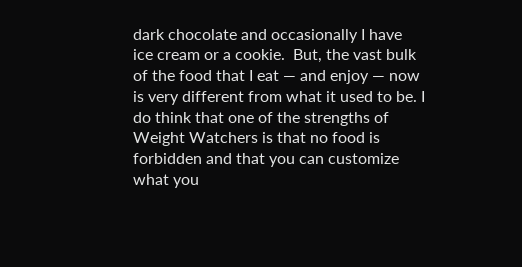dark chocolate and occasionally I have ice cream or a cookie.  But, the vast bulk of the food that I eat — and enjoy — now is very different from what it used to be. I do think that one of the strengths of Weight Watchers is that no food is forbidden and that you can customize what you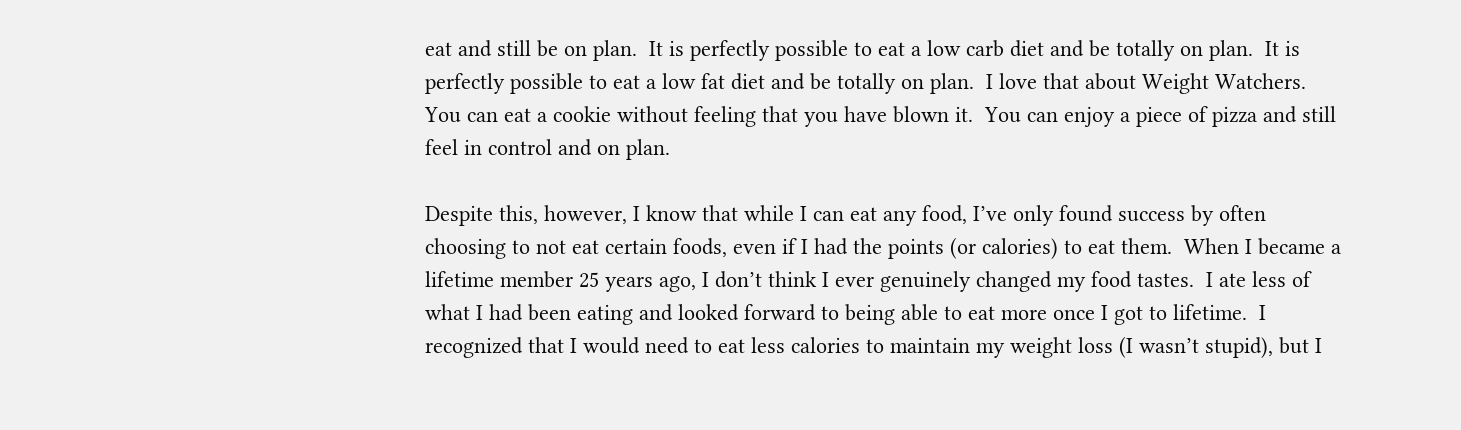eat and still be on plan.  It is perfectly possible to eat a low carb diet and be totally on plan.  It is perfectly possible to eat a low fat diet and be totally on plan.  I love that about Weight Watchers.  You can eat a cookie without feeling that you have blown it.  You can enjoy a piece of pizza and still feel in control and on plan.

Despite this, however, I know that while I can eat any food, I’ve only found success by often choosing to not eat certain foods, even if I had the points (or calories) to eat them.  When I became a lifetime member 25 years ago, I don’t think I ever genuinely changed my food tastes.  I ate less of what I had been eating and looked forward to being able to eat more once I got to lifetime.  I recognized that I would need to eat less calories to maintain my weight loss (I wasn’t stupid), but I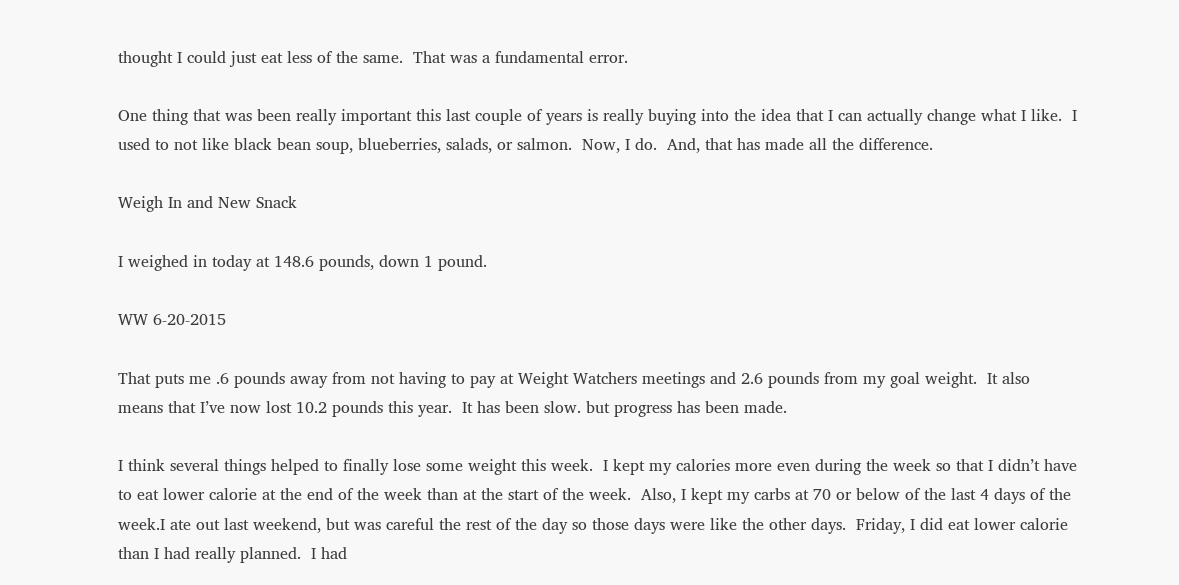thought I could just eat less of the same.  That was a fundamental error.

One thing that was been really important this last couple of years is really buying into the idea that I can actually change what I like.  I used to not like black bean soup, blueberries, salads, or salmon.  Now, I do.  And, that has made all the difference.

Weigh In and New Snack

I weighed in today at 148.6 pounds, down 1 pound.

WW 6-20-2015

That puts me .6 pounds away from not having to pay at Weight Watchers meetings and 2.6 pounds from my goal weight.  It also means that I’ve now lost 10.2 pounds this year.  It has been slow. but progress has been made.

I think several things helped to finally lose some weight this week.  I kept my calories more even during the week so that I didn’t have to eat lower calorie at the end of the week than at the start of the week.  Also, I kept my carbs at 70 or below of the last 4 days of the week.I ate out last weekend, but was careful the rest of the day so those days were like the other days.  Friday, I did eat lower calorie than I had really planned.  I had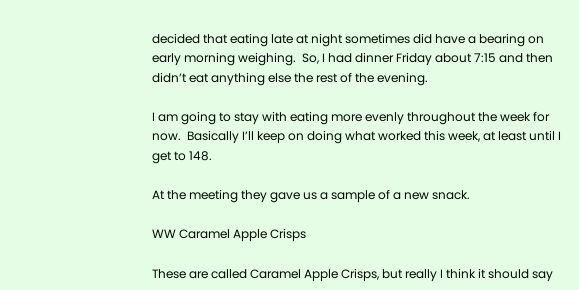decided that eating late at night sometimes did have a bearing on early morning weighing.  So, I had dinner Friday about 7:15 and then didn’t eat anything else the rest of the evening.

I am going to stay with eating more evenly throughout the week for now.  Basically I’ll keep on doing what worked this week, at least until I get to 148.

At the meeting they gave us a sample of a new snack.

WW Caramel Apple Crisps

These are called Caramel Apple Crisps, but really I think it should say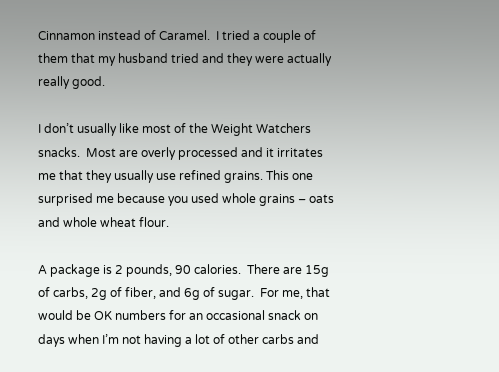Cinnamon instead of Caramel.  I tried a couple of them that my husband tried and they were actually really good.

I don’t usually like most of the Weight Watchers snacks.  Most are overly processed and it irritates me that they usually use refined grains. This one surprised me because you used whole grains – oats and whole wheat flour.

A package is 2 pounds, 90 calories.  There are 15g of carbs, 2g of fiber, and 6g of sugar.  For me, that would be OK numbers for an occasional snack on days when I’m not having a lot of other carbs and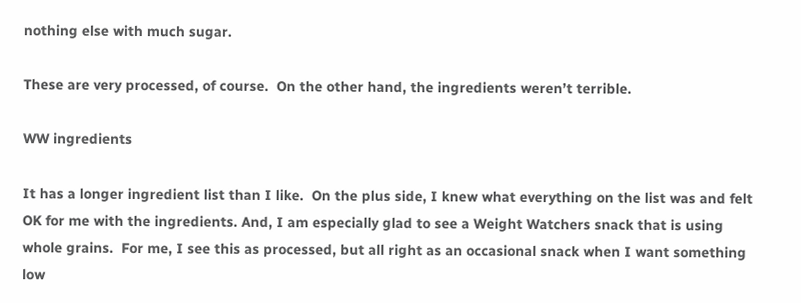nothing else with much sugar.

These are very processed, of course.  On the other hand, the ingredients weren’t terrible.

WW ingredients

It has a longer ingredient list than I like.  On the plus side, I knew what everything on the list was and felt OK for me with the ingredients. And, I am especially glad to see a Weight Watchers snack that is using whole grains.  For me, I see this as processed, but all right as an occasional snack when I want something low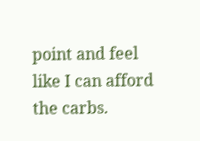point and feel like I can afford the carbs.